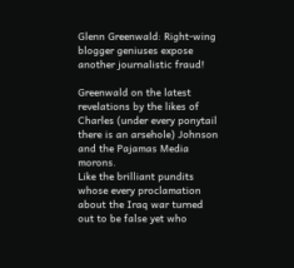Glenn Greenwald: Right-wing blogger geniuses expose another journalistic fraud!

Greenwald on the latest revelations by the likes of Charles (under every ponytail there is an arsehole) Johnson and the Pajamas Media morons.
Like the brilliant pundits whose every proclamation about the Iraq war turned out to be false yet who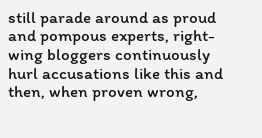still parade around as proud and pompous experts, right-wing bloggers continuously hurl accusations like this and then, when proven wrong,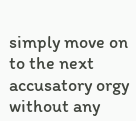simply move on to the next accusatory orgy without any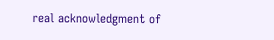real acknowledgment of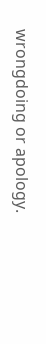wrongdoing or apology.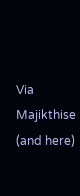Via Majikthise (and here)